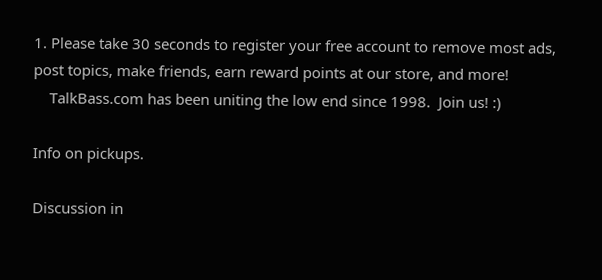1. Please take 30 seconds to register your free account to remove most ads, post topics, make friends, earn reward points at our store, and more!
    TalkBass.com has been uniting the low end since 1998.  Join us! :)

Info on pickups.

Discussion in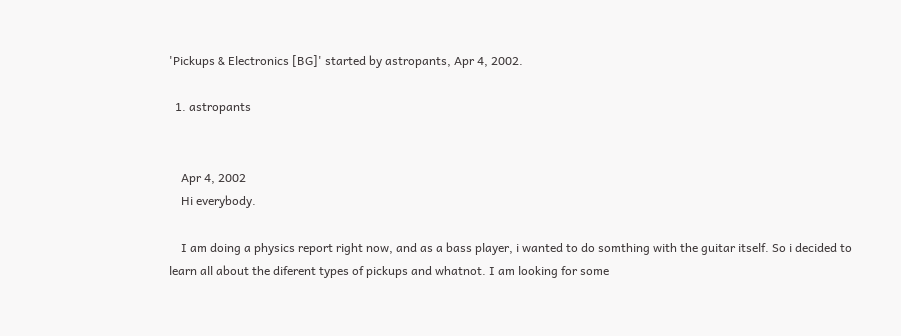'Pickups & Electronics [BG]' started by astropants, Apr 4, 2002.

  1. astropants


    Apr 4, 2002
    Hi everybody.

    I am doing a physics report right now, and as a bass player, i wanted to do somthing with the guitar itself. So i decided to learn all about the diferent types of pickups and whatnot. I am looking for some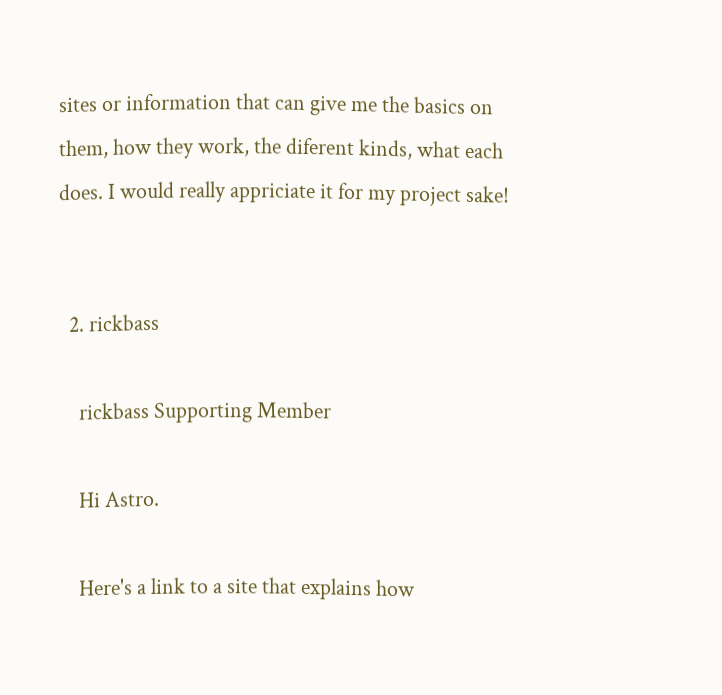sites or information that can give me the basics on them, how they work, the diferent kinds, what each does. I would really appriciate it for my project sake!


  2. rickbass

    rickbass Supporting Member

    Hi Astro.

    Here's a link to a site that explains how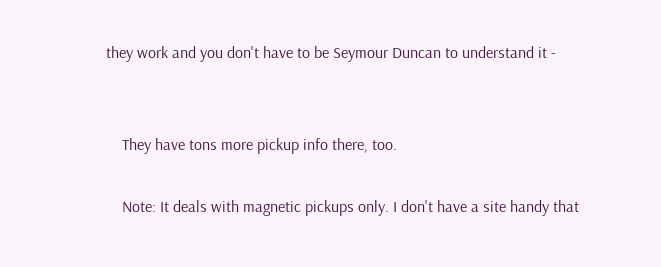they work and you don't have to be Seymour Duncan to understand it -


    They have tons more pickup info there, too.

    Note: It deals with magnetic pickups only. I don't have a site handy that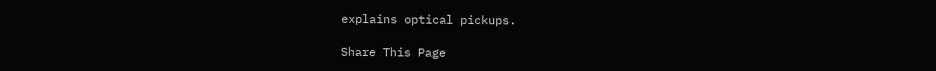explains optical pickups.

Share This Page